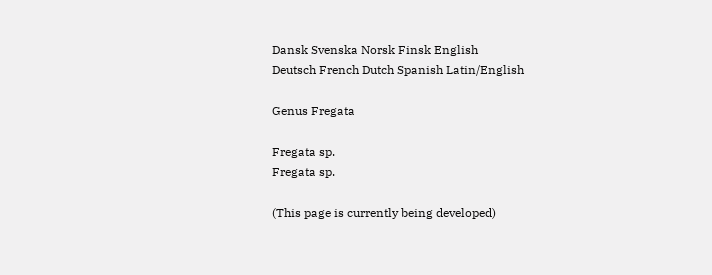Dansk Svenska Norsk Finsk English
Deutsch French Dutch Spanish Latin/English

Genus Fregata

Fregata sp.
Fregata sp.

(This page is currently being developed)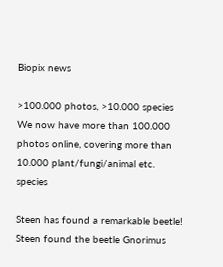Biopix news

>100.000 photos, >10.000 species
We now have more than 100.000 photos online, covering more than 10.000 plant/fungi/animal etc. species

Steen has found a remarkable beetle!
Steen found the beetle Gnorimus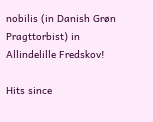nobilis (in Danish Grøn Pragttorbist) in Allindelille Fredskov!

Hits since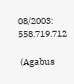08/2003: 558.719.712

 (Agabus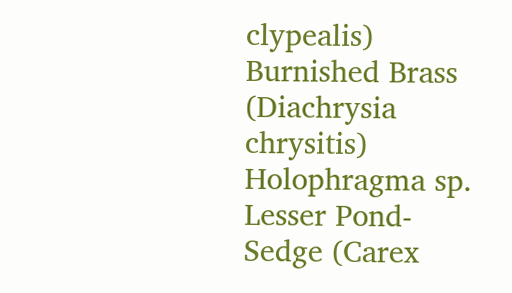clypealis) Burnished Brass (Diachrysia chrysitis) Holophragma sp. Lesser Pond-Sedge (Carex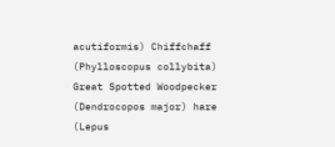acutiformis) Chiffchaff (Phylloscopus collybita) Great Spotted Woodpecker (Dendrocopos major) hare (Lepus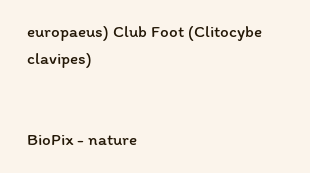europaeus) Club Foot (Clitocybe clavipes)


BioPix - nature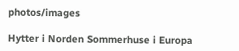photos/images

Hytter i Norden Sommerhuse i Europa